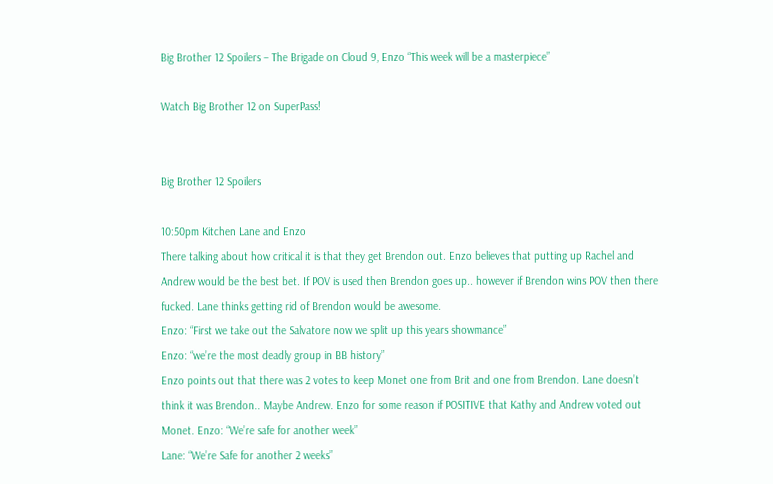Big Brother 12 Spoilers – The Brigade on Cloud 9, Enzo “This week will be a masterpiece”

Watch Big Brother 12 on SuperPass!


Big Brother 12 Spoilers

10:50pm Kitchen Lane and Enzo
There talking about how critical it is that they get Brendon out. Enzo believes that putting up Rachel and Andrew would be the best bet. If POV is used then Brendon goes up.. however if Brendon wins POV then there fucked. Lane thinks getting rid of Brendon would be awesome.
Enzo: “First we take out the Salvatore now we split up this years showmance”
Enzo: “we’re the most deadly group in BB history”
Enzo points out that there was 2 votes to keep Monet one from Brit and one from Brendon. Lane doesn’t think it was Brendon.. Maybe Andrew. Enzo for some reason if POSITIVE that Kathy and Andrew voted out Monet. Enzo: “We’re safe for another week”
Lane: “We’re Safe for another 2 weeks”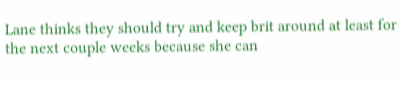Lane thinks they should try and keep brit around at least for the next couple weeks because she can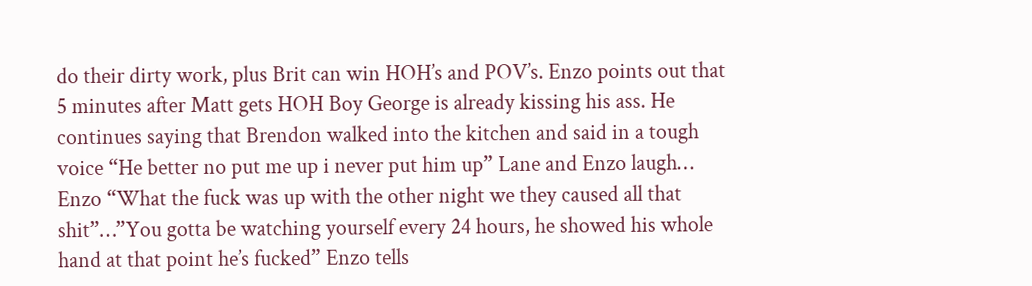do their dirty work, plus Brit can win HOH’s and POV’s. Enzo points out that 5 minutes after Matt gets HOH Boy George is already kissing his ass. He continues saying that Brendon walked into the kitchen and said in a tough voice “He better no put me up i never put him up” Lane and Enzo laugh… Enzo “What the fuck was up with the other night we they caused all that shit”…”You gotta be watching yourself every 24 hours, he showed his whole hand at that point he’s fucked” Enzo tells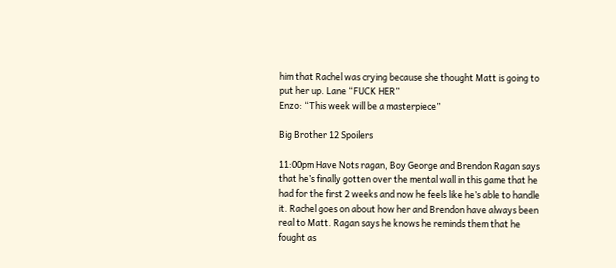him that Rachel was crying because she thought Matt is going to put her up. Lane “FUCK HER”
Enzo: “This week will be a masterpiece”

Big Brother 12 Spoilers

11:00pm Have Nots ragan, Boy George and Brendon Ragan says that he’s finally gotten over the mental wall in this game that he had for the first 2 weeks and now he feels like he’s able to handle it. Rachel goes on about how her and Brendon have always been real to Matt. Ragan says he knows he reminds them that he fought as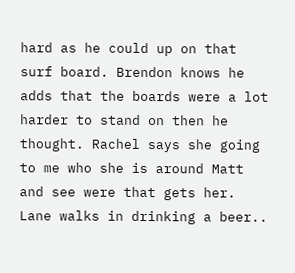hard as he could up on that surf board. Brendon knows he adds that the boards were a lot harder to stand on then he thought. Rachel says she going to me who she is around Matt and see were that gets her. Lane walks in drinking a beer..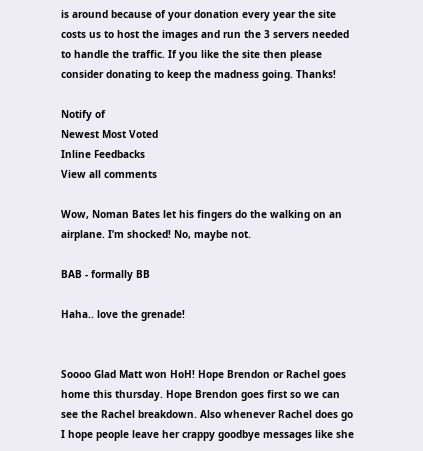is around because of your donation every year the site costs us to host the images and run the 3 servers needed to handle the traffic. If you like the site then please consider donating to keep the madness going. Thanks!

Notify of
Newest Most Voted
Inline Feedbacks
View all comments

Wow, Noman Bates let his fingers do the walking on an airplane. I’m shocked! No, maybe not.

BAB - formally BB

Haha.. love the grenade!


Soooo Glad Matt won HoH! Hope Brendon or Rachel goes home this thursday. Hope Brendon goes first so we can see the Rachel breakdown. Also whenever Rachel does go I hope people leave her crappy goodbye messages like she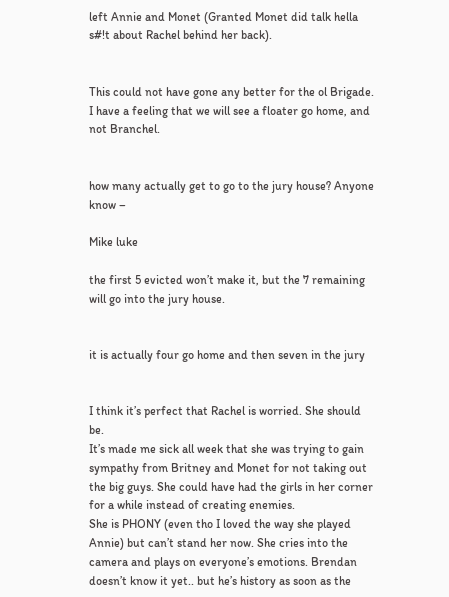left Annie and Monet (Granted Monet did talk hella s#!t about Rachel behind her back).


This could not have gone any better for the ol Brigade. I have a feeling that we will see a floater go home, and not Branchel.


how many actually get to go to the jury house? Anyone know –

Mike luke

the first 5 evicted won’t make it, but the 7 remaining will go into the jury house.


it is actually four go home and then seven in the jury


I think it’s perfect that Rachel is worried. She should be.
It’s made me sick all week that she was trying to gain sympathy from Britney and Monet for not taking out the big guys. She could have had the girls in her corner for a while instead of creating enemies.
She is PHONY (even tho I loved the way she played Annie) but can’t stand her now. She cries into the camera and plays on everyone’s emotions. Brendan doesn’t know it yet.. but he’s history as soon as the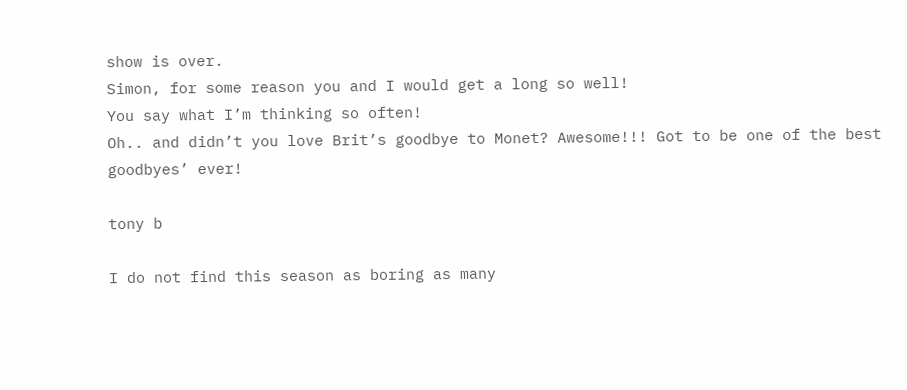show is over.
Simon, for some reason you and I would get a long so well!
You say what I’m thinking so often!
Oh.. and didn’t you love Brit’s goodbye to Monet? Awesome!!! Got to be one of the best goodbyes’ ever!

tony b

I do not find this season as boring as many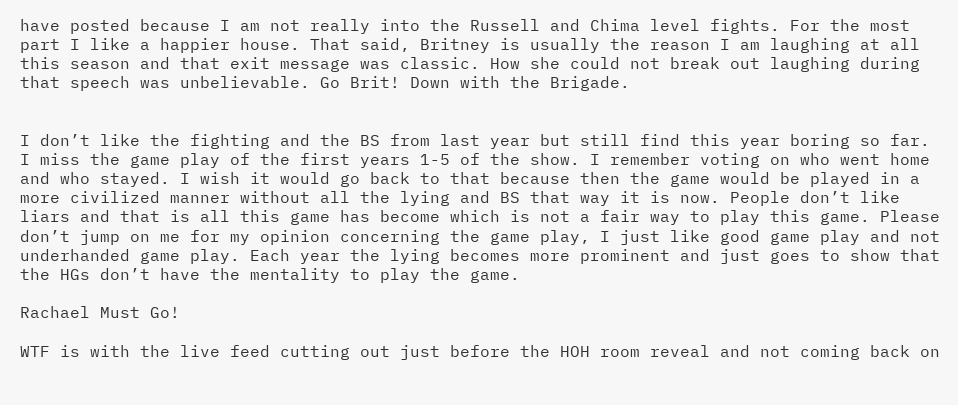have posted because I am not really into the Russell and Chima level fights. For the most part I like a happier house. That said, Britney is usually the reason I am laughing at all this season and that exit message was classic. How she could not break out laughing during that speech was unbelievable. Go Brit! Down with the Brigade.


I don’t like the fighting and the BS from last year but still find this year boring so far. I miss the game play of the first years 1-5 of the show. I remember voting on who went home and who stayed. I wish it would go back to that because then the game would be played in a more civilized manner without all the lying and BS that way it is now. People don’t like liars and that is all this game has become which is not a fair way to play this game. Please don’t jump on me for my opinion concerning the game play, I just like good game play and not underhanded game play. Each year the lying becomes more prominent and just goes to show that the HGs don’t have the mentality to play the game.

Rachael Must Go!

WTF is with the live feed cutting out just before the HOH room reveal and not coming back on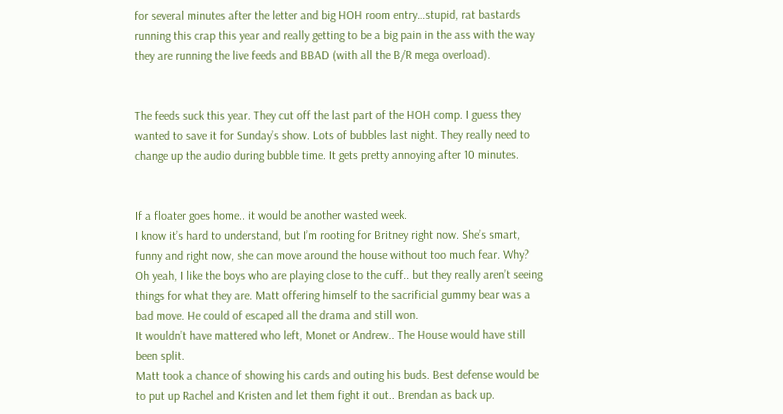for several minutes after the letter and big HOH room entry…stupid, rat bastards running this crap this year and really getting to be a big pain in the ass with the way they are running the live feeds and BBAD (with all the B/R mega overload).


The feeds suck this year. They cut off the last part of the HOH comp. I guess they wanted to save it for Sunday’s show. Lots of bubbles last night. They really need to change up the audio during bubble time. It gets pretty annoying after 10 minutes.


If a floater goes home.. it would be another wasted week.
I know it’s hard to understand, but I’m rooting for Britney right now. She’s smart, funny and right now, she can move around the house without too much fear. Why? Oh yeah, I like the boys who are playing close to the cuff.. but they really aren’t seeing things for what they are. Matt offering himself to the sacrificial gummy bear was a bad move. He could of escaped all the drama and still won.
It wouldn’t have mattered who left, Monet or Andrew.. The House would have still been split.
Matt took a chance of showing his cards and outing his buds. Best defense would be to put up Rachel and Kristen and let them fight it out.. Brendan as back up.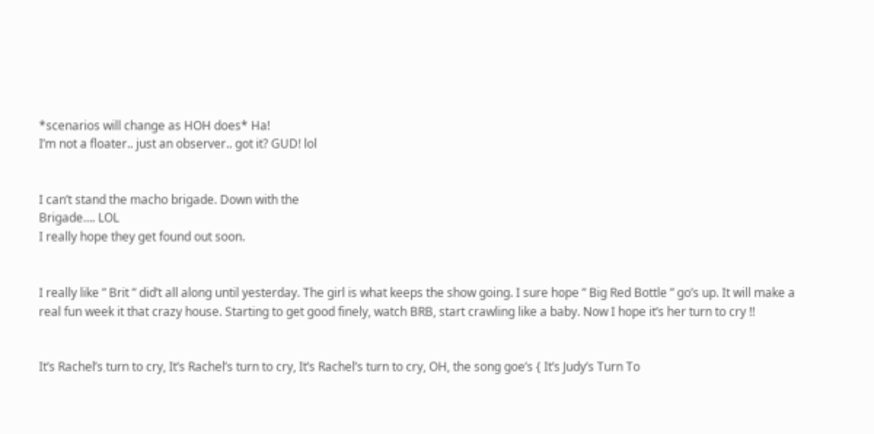*scenarios will change as HOH does* Ha!
I’m not a floater.. just an observer.. got it? GUD! lol


I can’t stand the macho brigade. Down with the
Brigade…. LOL
I really hope they get found out soon.


I really like ” Brit ” did’t all along until yesterday. The girl is what keeps the show going. I sure hope ” Big Red Bottle ” go’s up. It will make a real fun week it that crazy house. Starting to get good finely, watch BRB, start crawling like a baby. Now I hope it’s her turn to cry !!


It’s Rachel’s turn to cry, It’s Rachel’s turn to cry, It’s Rachel’s turn to cry, OH, the song goe’s { It’s Judy’s Turn To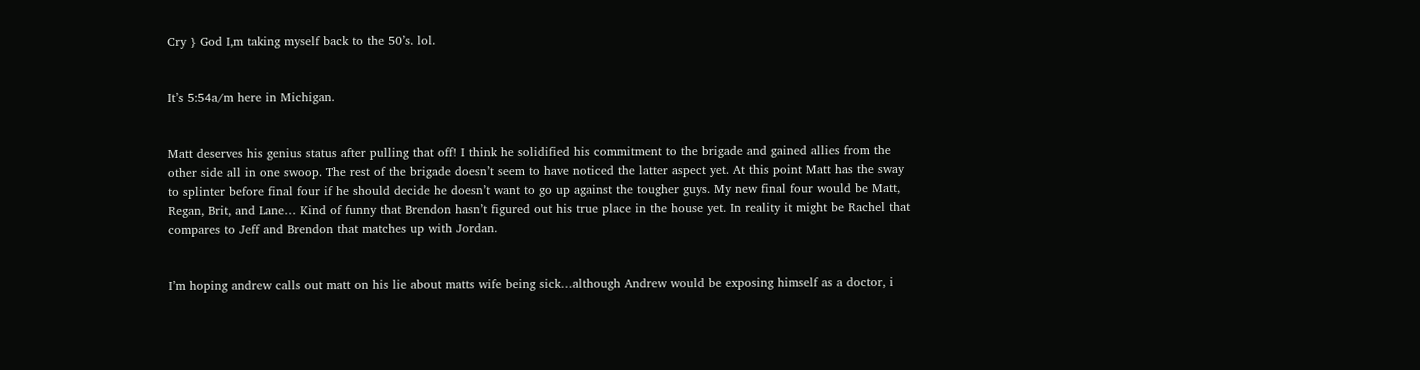Cry } God I,m taking myself back to the 50’s. lol.


It’s 5:54a/m here in Michigan.


Matt deserves his genius status after pulling that off! I think he solidified his commitment to the brigade and gained allies from the other side all in one swoop. The rest of the brigade doesn’t seem to have noticed the latter aspect yet. At this point Matt has the sway to splinter before final four if he should decide he doesn’t want to go up against the tougher guys. My new final four would be Matt, Regan, Brit, and Lane… Kind of funny that Brendon hasn’t figured out his true place in the house yet. In reality it might be Rachel that compares to Jeff and Brendon that matches up with Jordan.


I’m hoping andrew calls out matt on his lie about matts wife being sick…although Andrew would be exposing himself as a doctor, i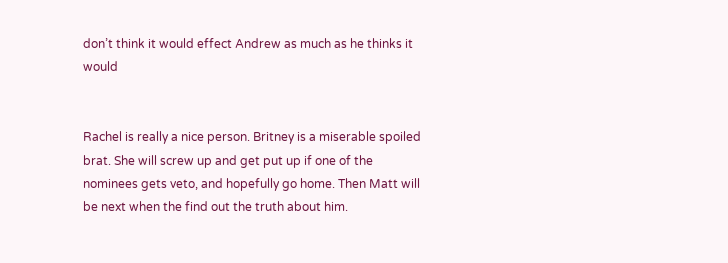don’t think it would effect Andrew as much as he thinks it would


Rachel is really a nice person. Britney is a miserable spoiled brat. She will screw up and get put up if one of the nominees gets veto, and hopefully go home. Then Matt will be next when the find out the truth about him.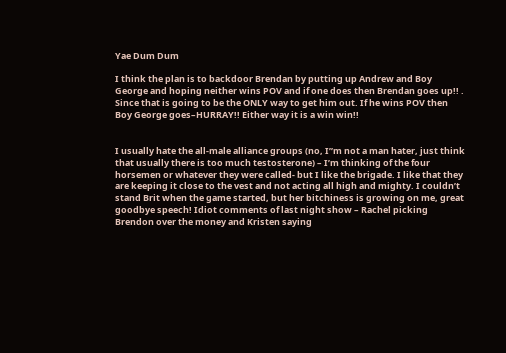Yae Dum Dum

I think the plan is to backdoor Brendan by putting up Andrew and Boy George and hoping neither wins POV and if one does then Brendan goes up!! . Since that is going to be the ONLY way to get him out. If he wins POV then Boy George goes–HURRAY!! Either way it is a win win!!


I usually hate the all-male alliance groups (no, I”m not a man hater, just think that usually there is too much testosterone) – I’m thinking of the four horsemen or whatever they were called- but I like the brigade. I like that they are keeping it close to the vest and not acting all high and mighty. I couldn’t stand Brit when the game started, but her bitchiness is growing on me, great goodbye speech! Idiot comments of last night show – Rachel picking Brendon over the money and Kristen saying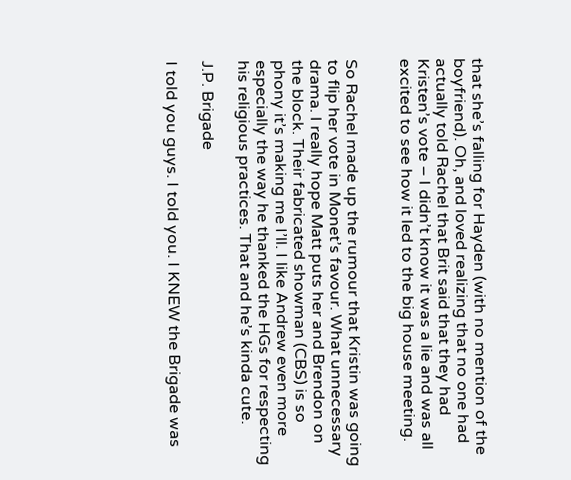that she’s falling for Hayden (with no mention of the boyfriend). Oh, and loved realizing that no one had actually told Rachel that Brit said that they had Kristen’s vote – I didn’t know it was a lie and was all excited to see how it led to the big house meeting.


So Rachel made up the rumour that Kristin was going to flip her vote in Monet’s favour. What unnecessary drama. I really hope Matt puts her and Brendon on the block. Their fabricated showman (CBS) is so phony it’s making me I’ll. I like Andrew even more especially the way he thanked the HGs for respecting his religious practices. That and he’s kinda cute.

J.P. Brigade

I told you guys. I told you. I KNEW the Brigade was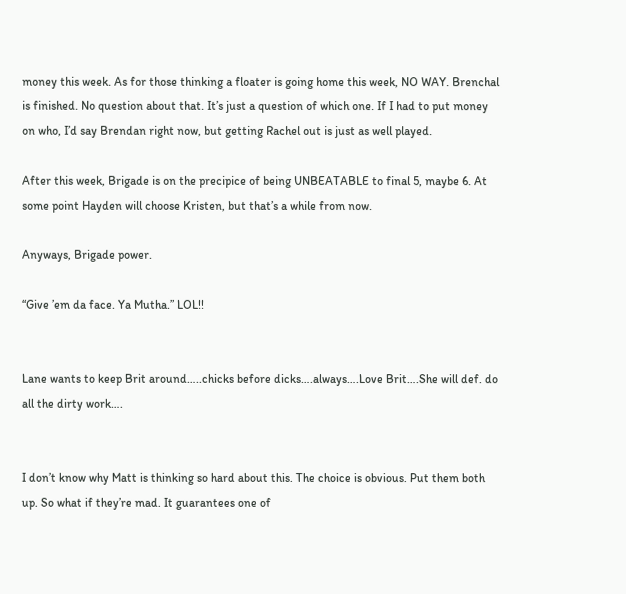money this week. As for those thinking a floater is going home this week, NO WAY. Brenchal is finished. No question about that. It’s just a question of which one. If I had to put money on who, I’d say Brendan right now, but getting Rachel out is just as well played.

After this week, Brigade is on the precipice of being UNBEATABLE to final 5, maybe 6. At some point Hayden will choose Kristen, but that’s a while from now.

Anyways, Brigade power.

“Give ’em da face. Ya Mutha.” LOL!!


Lane wants to keep Brit around…..chicks before dicks….always….Love Brit….She will def. do all the dirty work….


I don’t know why Matt is thinking so hard about this. The choice is obvious. Put them both up. So what if they’re mad. It guarantees one of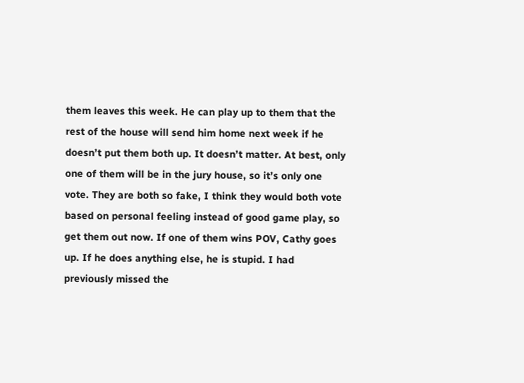them leaves this week. He can play up to them that the rest of the house will send him home next week if he doesn’t put them both up. It doesn’t matter. At best, only one of them will be in the jury house, so it’s only one vote. They are both so fake, I think they would both vote based on personal feeling instead of good game play, so get them out now. If one of them wins POV, Cathy goes up. If he does anything else, he is stupid. I had previously missed the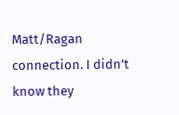Matt/Ragan connection. I didn’t know they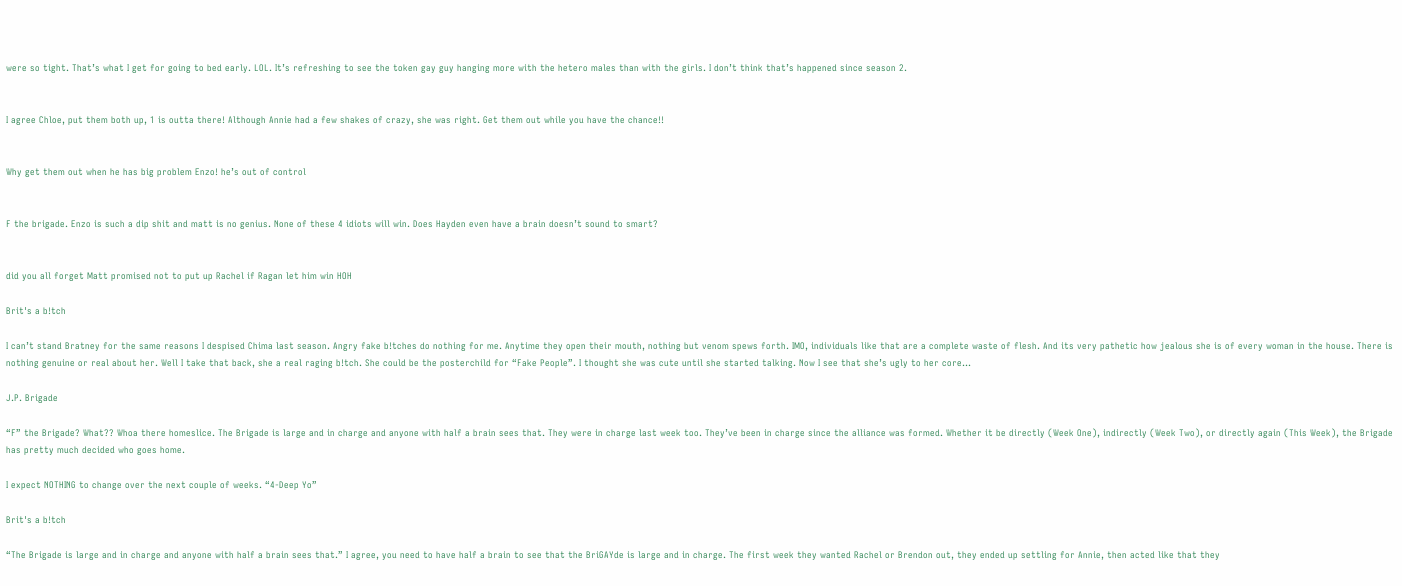were so tight. That’s what I get for going to bed early. LOL. It’s refreshing to see the token gay guy hanging more with the hetero males than with the girls. I don’t think that’s happened since season 2.


I agree Chloe, put them both up, 1 is outta there! Although Annie had a few shakes of crazy, she was right. Get them out while you have the chance!!


Why get them out when he has big problem Enzo! he’s out of control


F the brigade. Enzo is such a dip shit and matt is no genius. None of these 4 idiots will win. Does Hayden even have a brain doesn’t sound to smart?


did you all forget Matt promised not to put up Rachel if Ragan let him win HOH

Brit's a b!tch

I can’t stand Bratney for the same reasons I despised Chima last season. Angry fake b!tches do nothing for me. Anytime they open their mouth, nothing but venom spews forth. IMO, individuals like that are a complete waste of flesh. And its very pathetic how jealous she is of every woman in the house. There is nothing genuine or real about her. Well I take that back, she a real raging b!tch. She could be the posterchild for “Fake People”. I thought she was cute until she started talking. Now I see that she’s ugly to her core…

J.P. Brigade

“F” the Brigade? What?? Whoa there homeslice. The Brigade is large and in charge and anyone with half a brain sees that. They were in charge last week too. They’ve been in charge since the alliance was formed. Whether it be directly (Week One), indirectly (Week Two), or directly again (This Week), the Brigade has pretty much decided who goes home.

I expect NOTHING to change over the next couple of weeks. “4-Deep Yo”

Brit's a b!tch

“The Brigade is large and in charge and anyone with half a brain sees that.” I agree, you need to have half a brain to see that the BriGAYde is large and in charge. The first week they wanted Rachel or Brendon out, they ended up settling for Annie, then acted like that they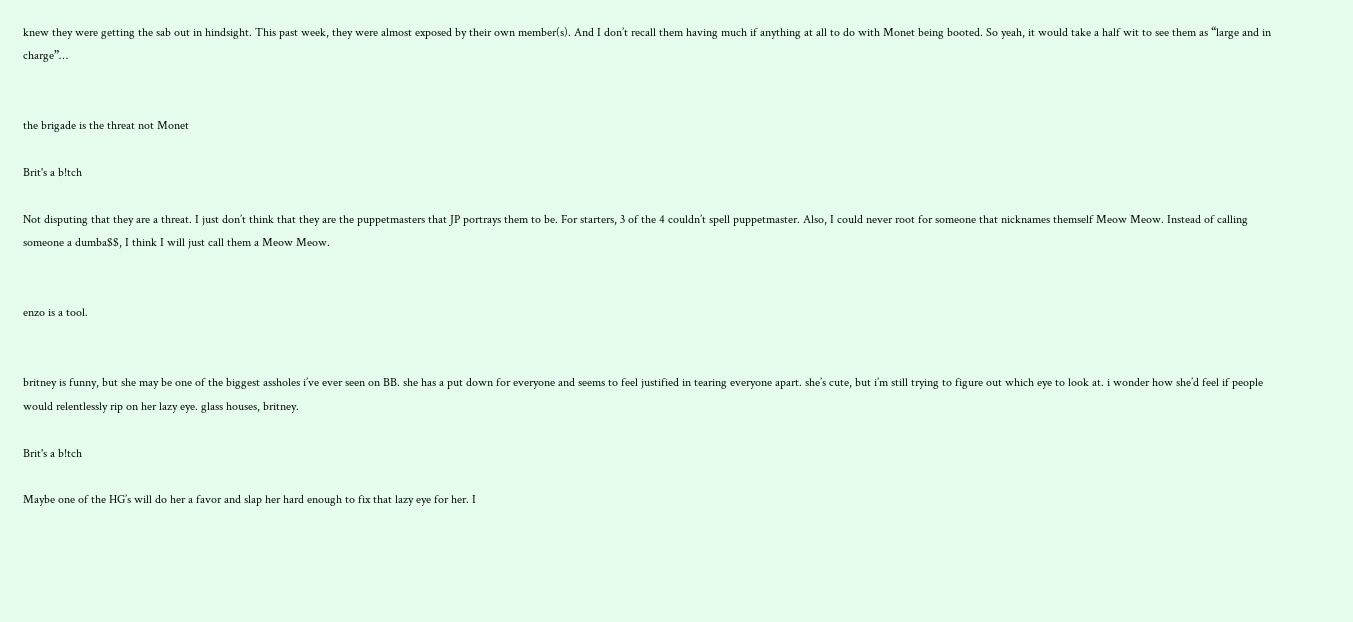knew they were getting the sab out in hindsight. This past week, they were almost exposed by their own member(s). And I don’t recall them having much if anything at all to do with Monet being booted. So yeah, it would take a half wit to see them as “large and in charge”…


the brigade is the threat not Monet

Brit's a b!tch

Not disputing that they are a threat. I just don’t think that they are the puppetmasters that JP portrays them to be. For starters, 3 of the 4 couldn’t spell puppetmaster. Also, I could never root for someone that nicknames themself Meow Meow. Instead of calling someone a dumba$$, I think I will just call them a Meow Meow.


enzo is a tool.


britney is funny, but she may be one of the biggest assholes i’ve ever seen on BB. she has a put down for everyone and seems to feel justified in tearing everyone apart. she’s cute, but i’m still trying to figure out which eye to look at. i wonder how she’d feel if people would relentlessly rip on her lazy eye. glass houses, britney.

Brit's a b!tch

Maybe one of the HG’s will do her a favor and slap her hard enough to fix that lazy eye for her. I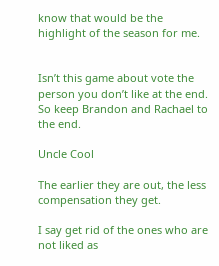know that would be the highlight of the season for me.


Isn’t this game about vote the person you don’t like at the end. So keep Brandon and Rachael to the end.

Uncle Cool

The earlier they are out, the less compensation they get.

I say get rid of the ones who are not liked as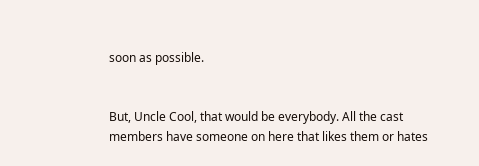soon as possible.


But, Uncle Cool, that would be everybody. All the cast members have someone on here that likes them or hates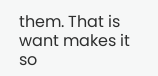them. That is want makes it so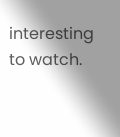interesting to watch.